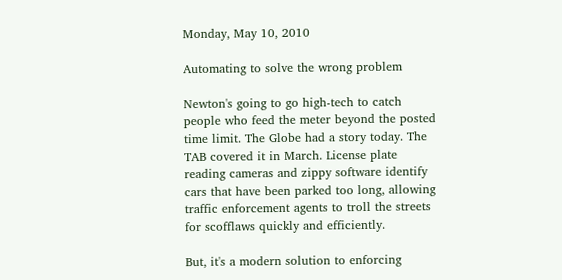Monday, May 10, 2010

Automating to solve the wrong problem

Newton's going to go high-tech to catch people who feed the meter beyond the posted time limit. The Globe had a story today. The TAB covered it in March. License plate reading cameras and zippy software identify cars that have been parked too long, allowing traffic enforcement agents to troll the streets for scofflaws quickly and efficiently.

But, it's a modern solution to enforcing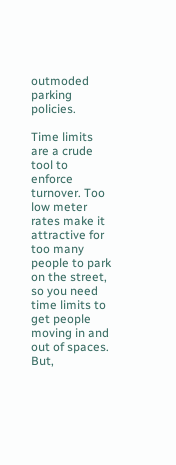outmoded parking policies.

Time limits are a crude tool to enforce turnover. Too low meter rates make it attractive for too many people to park on the street, so you need time limits to get people moving in and out of spaces. But,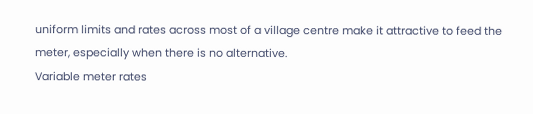uniform limits and rates across most of a village centre make it attractive to feed the meter, especially when there is no alternative.
Variable meter rates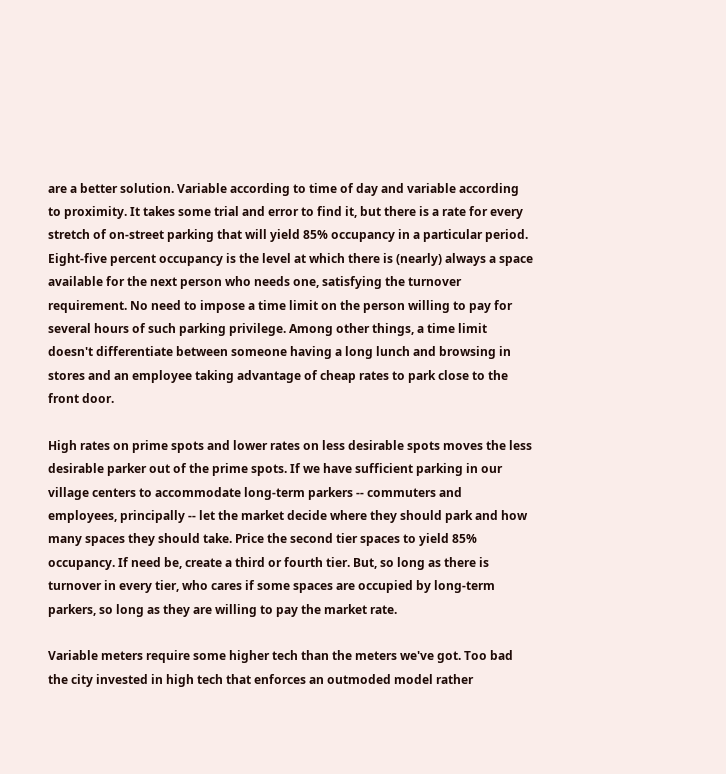are a better solution. Variable according to time of day and variable according to proximity. It takes some trial and error to find it, but there is a rate for every stretch of on-street parking that will yield 85% occupancy in a particular period. Eight-five percent occupancy is the level at which there is (nearly) always a space available for the next person who needs one, satisfying the turnover requirement. No need to impose a time limit on the person willing to pay for several hours of such parking privilege. Among other things, a time limit doesn't differentiate between someone having a long lunch and browsing in stores and an employee taking advantage of cheap rates to park close to the front door.

High rates on prime spots and lower rates on less desirable spots moves the less desirable parker out of the prime spots. If we have sufficient parking in our village centers to accommodate long-term parkers -- commuters and employees, principally -- let the market decide where they should park and how many spaces they should take. Price the second tier spaces to yield 85% occupancy. If need be, create a third or fourth tier. But, so long as there is turnover in every tier, who cares if some spaces are occupied by long-term parkers, so long as they are willing to pay the market rate.

Variable meters require some higher tech than the meters we've got. Too bad the city invested in high tech that enforces an outmoded model rather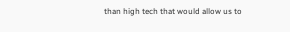than high tech that would allow us to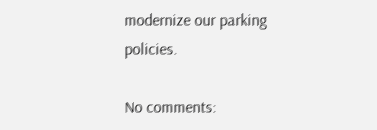modernize our parking policies.

No comments: